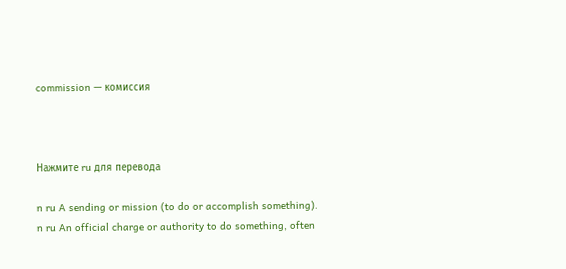commission — комиссия



Нажмите ru для перевода

n ru A sending or mission (to do or accomplish something).
n ru An official charge or authority to do something, often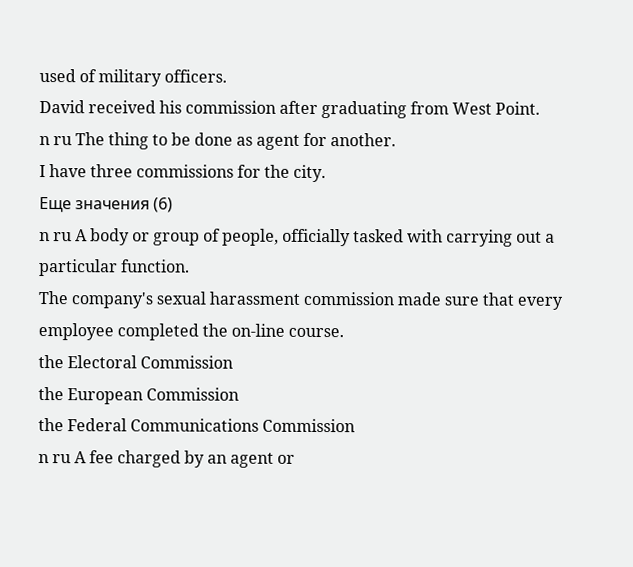used of military officers.
David received his commission after graduating from West Point.
n ru The thing to be done as agent for another.
I have three commissions for the city.
Еще значения (6)
n ru A body or group of people, officially tasked with carrying out a particular function.
The company's sexual harassment commission made sure that every employee completed the on-line course.
the Electoral Commission
the European Commission
the Federal Communications Commission
n ru A fee charged by an agent or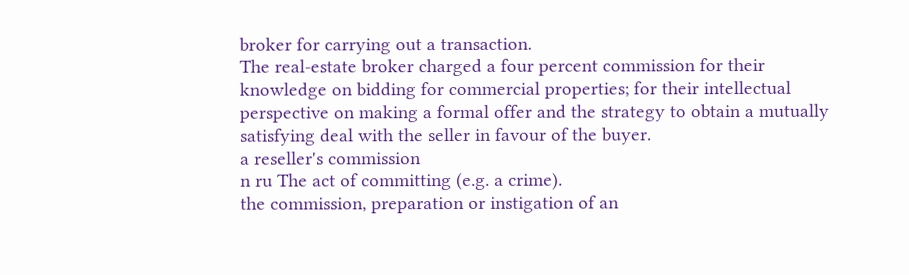broker for carrying out a transaction.
The real-estate broker charged a four percent commission for their knowledge on bidding for commercial properties; for their intellectual perspective on making a formal offer and the strategy to obtain a mutually satisfying deal with the seller in favour of the buyer.
a reseller's commission
n ru The act of committing (e.g. a crime).
the commission, preparation or instigation of an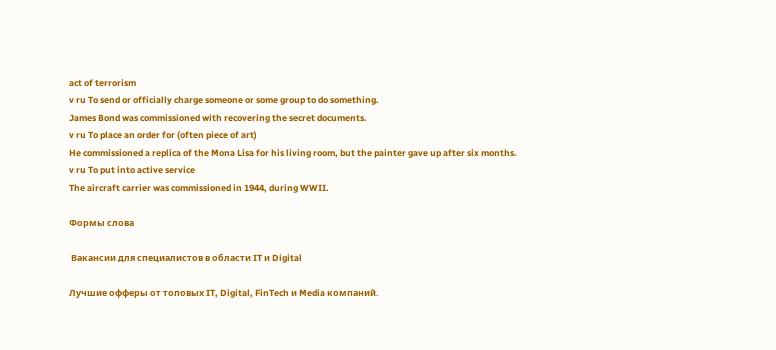act of terrorism
v ru To send or officially charge someone or some group to do something.
James Bond was commissioned with recovering the secret documents.
v ru To place an order for (often piece of art)
He commissioned a replica of the Mona Lisa for his living room, but the painter gave up after six months.
v ru To put into active service
The aircraft carrier was commissioned in 1944, during WWII.

Формы слова

 Вакансии для специалистов в области IT и Digital

Лучшие офферы от топовых IT, Digital, FinTech и Media компаний.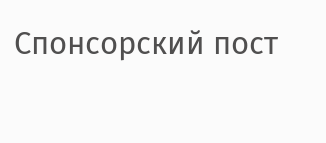Спонсорский пост